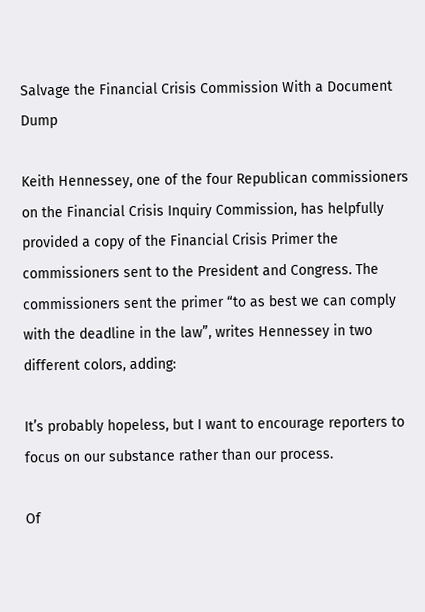Salvage the Financial Crisis Commission With a Document Dump

Keith Hennessey, one of the four Republican commissioners on the Financial Crisis Inquiry Commission, has helpfully provided a copy of the Financial Crisis Primer the commissioners sent to the President and Congress. The commissioners sent the primer “to as best we can comply with the deadline in the law”, writes Hennessey in two different colors, adding:

It’s probably hopeless, but I want to encourage reporters to focus on our substance rather than our process.

Of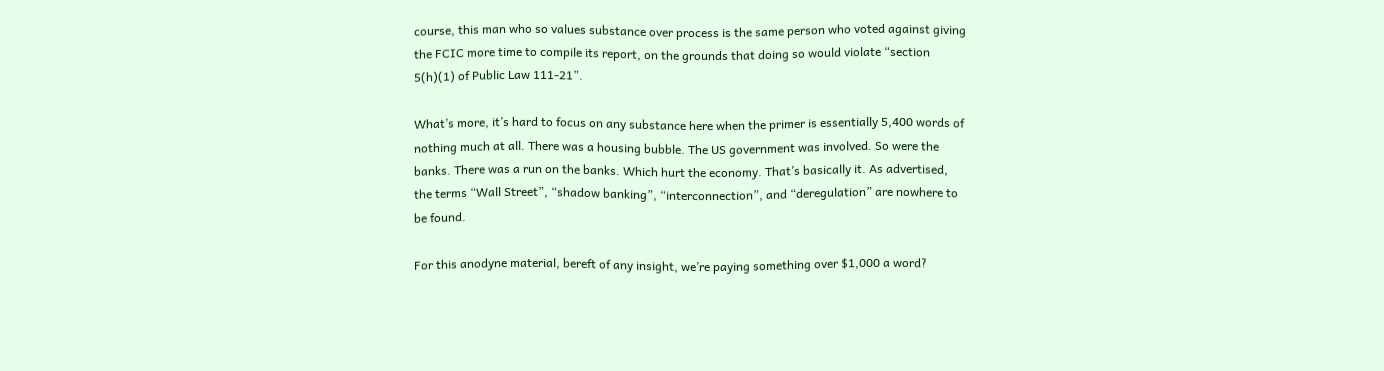course, this man who so values substance over process is the same person who voted against giving the FCIC more time to compile its report, on the grounds that doing so would violate “section 5(h)(1) of Public Law 111-21”.

What’s more, it’s hard to focus on any substance here when the primer is essentially 5,400 words of nothing much at all. There was a housing bubble. The US government was involved. So were the banks. There was a run on the banks. Which hurt the economy. That’s basically it. As advertised, the terms “Wall Street”, “shadow banking”, “interconnection”, and “deregulation” are nowhere to be found.

For this anodyne material, bereft of any insight, we’re paying something over $1,000 a word?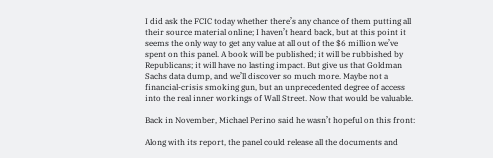I did ask the FCIC today whether there’s any chance of them putting all their source material online; I haven’t heard back, but at this point it seems the only way to get any value at all out of the $6 million we’ve spent on this panel. A book will be published; it will be rubbished by Republicans; it will have no lasting impact. But give us that Goldman Sachs data dump, and we’ll discover so much more. Maybe not a financial-crisis smoking gun, but an unprecedented degree of access into the real inner workings of Wall Street. Now that would be valuable.

Back in November, Michael Perino said he wasn’t hopeful on this front:

Along with its report, the panel could release all the documents and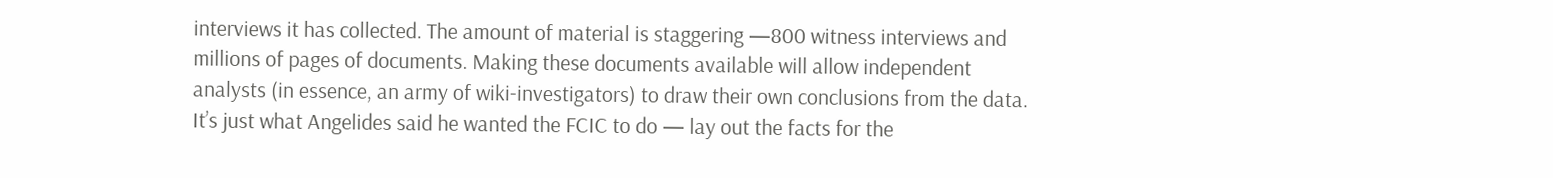interviews it has collected. The amount of material is staggering —800 witness interviews and millions of pages of documents. Making these documents available will allow independent analysts (in essence, an army of wiki-investigators) to draw their own conclusions from the data. It’s just what Angelides said he wanted the FCIC to do — lay out the facts for the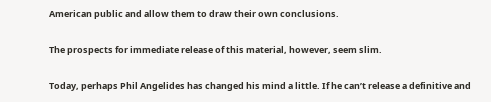American public and allow them to draw their own conclusions.

The prospects for immediate release of this material, however, seem slim.

Today, perhaps Phil Angelides has changed his mind a little. If he can’t release a definitive and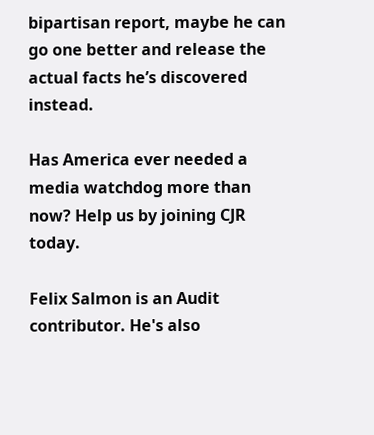bipartisan report, maybe he can go one better and release the actual facts he’s discovered instead.

Has America ever needed a media watchdog more than now? Help us by joining CJR today.

Felix Salmon is an Audit contributor. He's also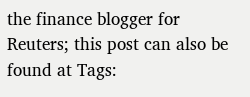the finance blogger for Reuters; this post can also be found at Tags: